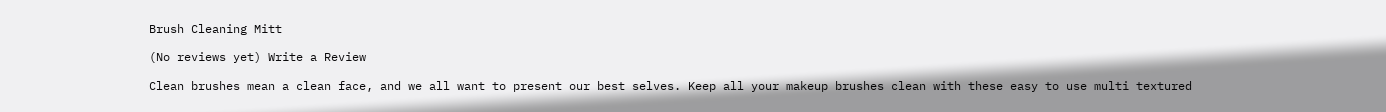Brush Cleaning Mitt

(No reviews yet) Write a Review

Clean brushes mean a clean face, and we all want to present our best selves. Keep all your makeup brushes clean with these easy to use multi textured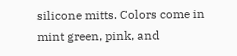silicone mitts. Colors come in mint green, pink, and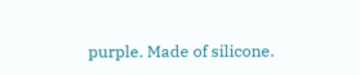purple. Made of silicone.